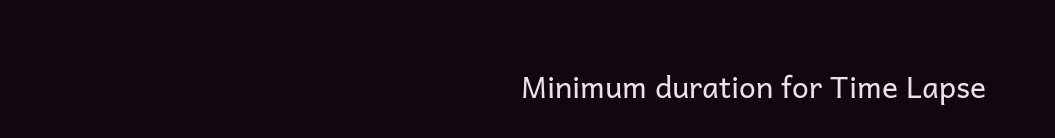Minimum duration for Time Lapse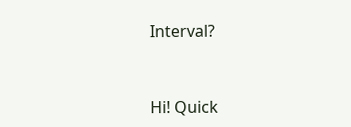Interval?



Hi! Quick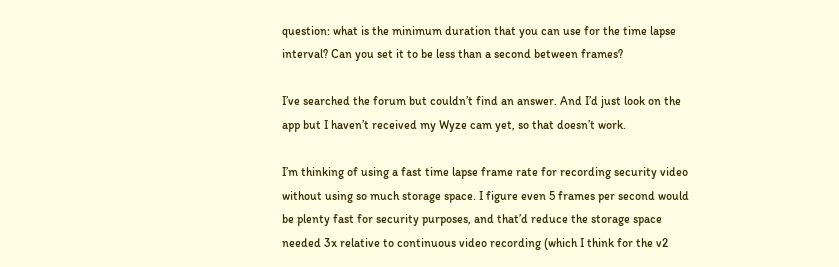question: what is the minimum duration that you can use for the time lapse interval? Can you set it to be less than a second between frames?

I’ve searched the forum but couldn’t find an answer. And I’d just look on the app but I haven’t received my Wyze cam yet, so that doesn’t work.

I’m thinking of using a fast time lapse frame rate for recording security video without using so much storage space. I figure even 5 frames per second would be plenty fast for security purposes, and that’d reduce the storage space needed 3x relative to continuous video recording (which I think for the v2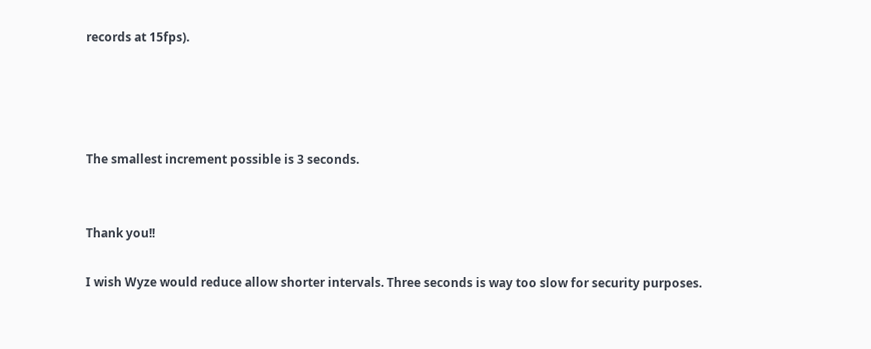records at 15fps).




The smallest increment possible is 3 seconds.


Thank you!!

I wish Wyze would reduce allow shorter intervals. Three seconds is way too slow for security purposes.